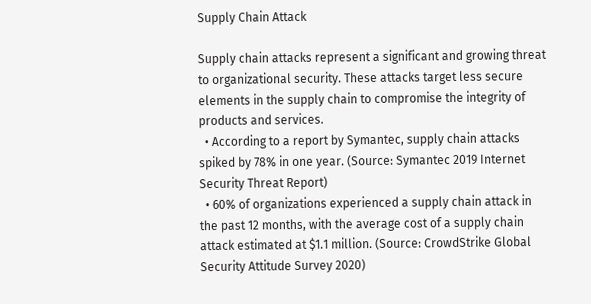Supply Chain Attack

Supply chain attacks represent a significant and growing threat to organizational security. These attacks target less secure elements in the supply chain to compromise the integrity of products and services.
  • According to a report by Symantec, supply chain attacks spiked by 78% in one year. (Source: Symantec 2019 Internet Security Threat Report)
  • 60% of organizations experienced a supply chain attack in the past 12 months, with the average cost of a supply chain attack estimated at $1.1 million. (Source: CrowdStrike Global Security Attitude Survey 2020)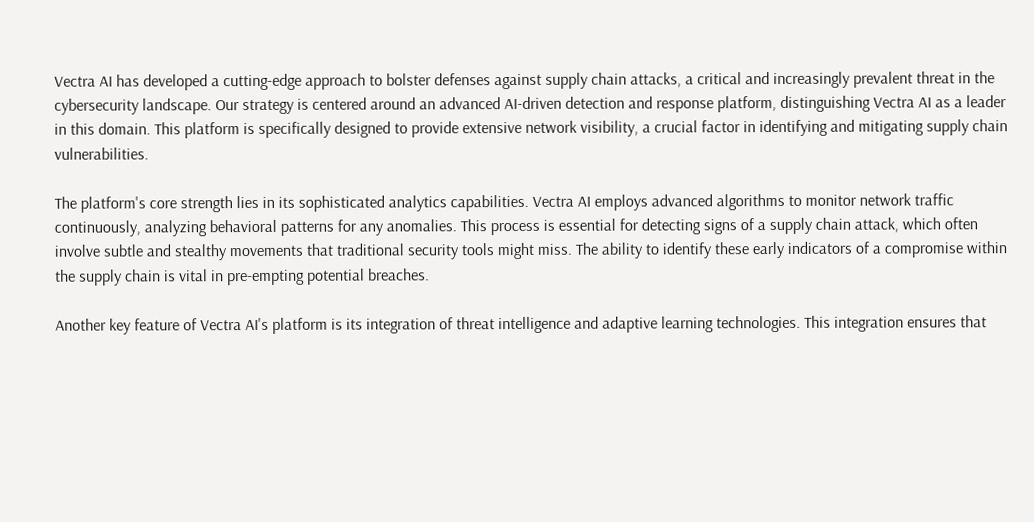Vectra AI has developed a cutting-edge approach to bolster defenses against supply chain attacks, a critical and increasingly prevalent threat in the cybersecurity landscape. Our strategy is centered around an advanced AI-driven detection and response platform, distinguishing Vectra AI as a leader in this domain. This platform is specifically designed to provide extensive network visibility, a crucial factor in identifying and mitigating supply chain vulnerabilities.

The platform's core strength lies in its sophisticated analytics capabilities. Vectra AI employs advanced algorithms to monitor network traffic continuously, analyzing behavioral patterns for any anomalies. This process is essential for detecting signs of a supply chain attack, which often involve subtle and stealthy movements that traditional security tools might miss. The ability to identify these early indicators of a compromise within the supply chain is vital in pre-empting potential breaches.

Another key feature of Vectra AI's platform is its integration of threat intelligence and adaptive learning technologies. This integration ensures that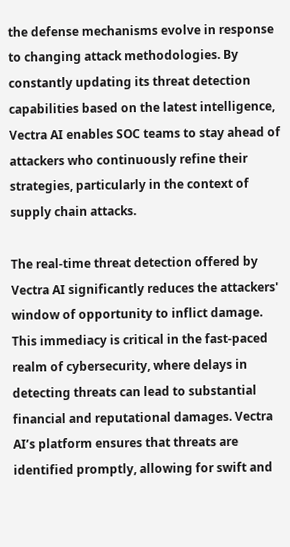the defense mechanisms evolve in response to changing attack methodologies. By constantly updating its threat detection capabilities based on the latest intelligence, Vectra AI enables SOC teams to stay ahead of attackers who continuously refine their strategies, particularly in the context of supply chain attacks.

The real-time threat detection offered by Vectra AI significantly reduces the attackers' window of opportunity to inflict damage. This immediacy is critical in the fast-paced realm of cybersecurity, where delays in detecting threats can lead to substantial financial and reputational damages. Vectra AI’s platform ensures that threats are identified promptly, allowing for swift and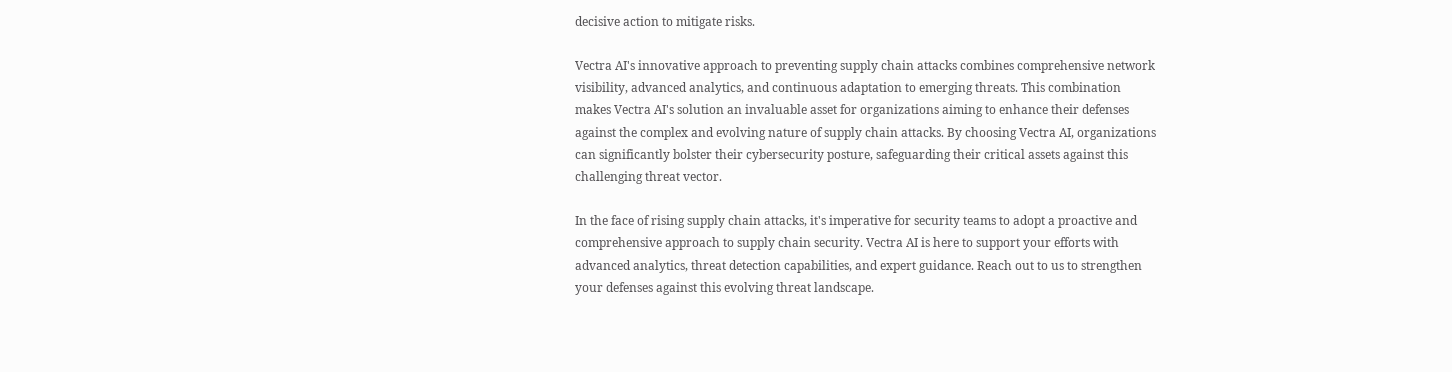decisive action to mitigate risks.

Vectra AI's innovative approach to preventing supply chain attacks combines comprehensive network visibility, advanced analytics, and continuous adaptation to emerging threats. This combination makes Vectra AI's solution an invaluable asset for organizations aiming to enhance their defenses against the complex and evolving nature of supply chain attacks. By choosing Vectra AI, organizations can significantly bolster their cybersecurity posture, safeguarding their critical assets against this challenging threat vector.

In the face of rising supply chain attacks, it's imperative for security teams to adopt a proactive and comprehensive approach to supply chain security. Vectra AI is here to support your efforts with advanced analytics, threat detection capabilities, and expert guidance. Reach out to us to strengthen your defenses against this evolving threat landscape.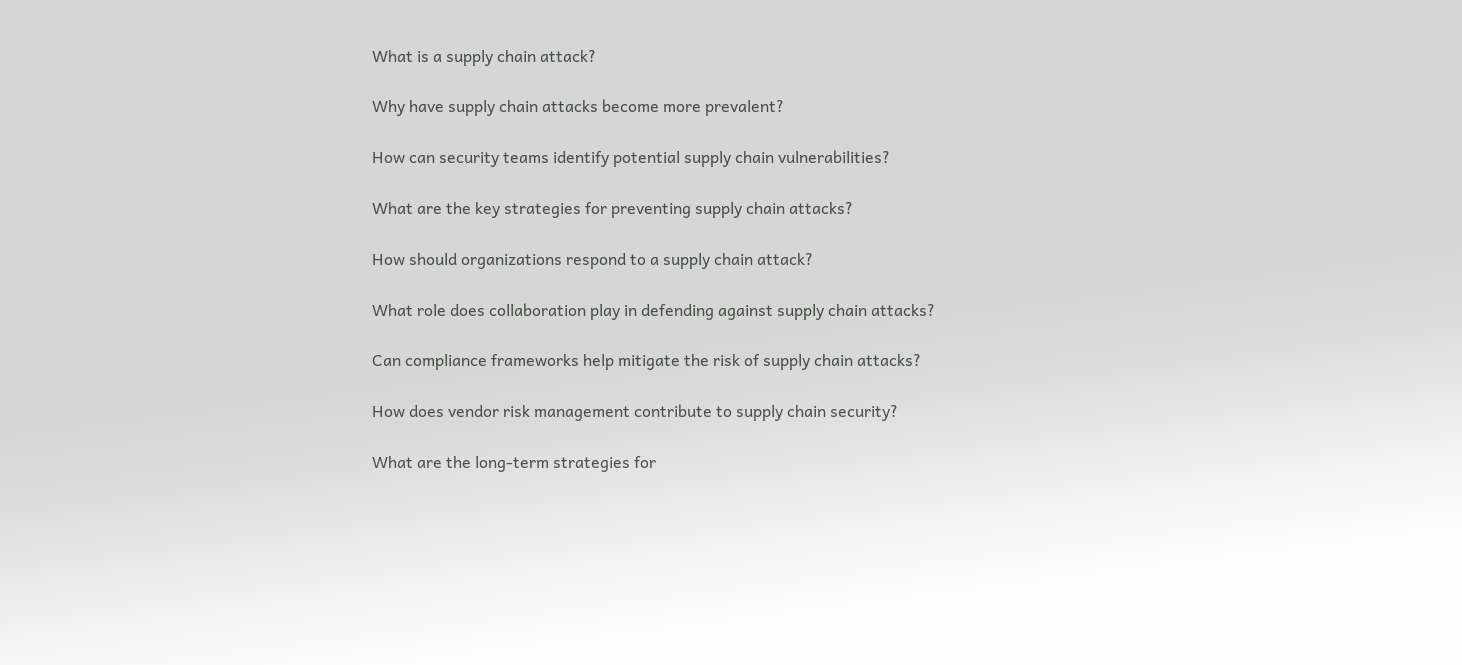What is a supply chain attack?

Why have supply chain attacks become more prevalent?

How can security teams identify potential supply chain vulnerabilities?

What are the key strategies for preventing supply chain attacks?

How should organizations respond to a supply chain attack?

What role does collaboration play in defending against supply chain attacks?

Can compliance frameworks help mitigate the risk of supply chain attacks?

How does vendor risk management contribute to supply chain security?

What are the long-term strategies for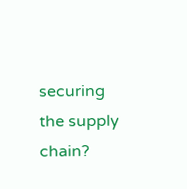securing the supply chain?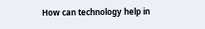How can technology help in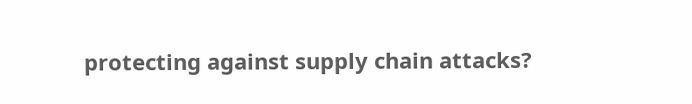protecting against supply chain attacks?